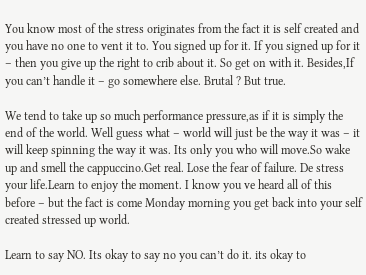You know most of the stress originates from the fact it is self created and you have no one to vent it to. You signed up for it. If you signed up for it – then you give up the right to crib about it. So get on with it. Besides,If you can’t handle it – go somewhere else. Brutal ? But true.

We tend to take up so much performance pressure,as if it is simply the end of the world. Well guess what – world will just be the way it was – it will keep spinning the way it was. Its only you who will move.So wake up and smell the cappuccino.Get real. Lose the fear of failure. De stress your life.Learn to enjoy the moment. I know you ve heard all of this before – but the fact is come Monday morning you get back into your self created stressed up world.

Learn to say NO. Its okay to say no you can’t do it. its okay to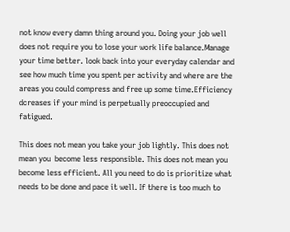not know every damn thing around you. Doing your job well does not require you to lose your work life balance.Manage your time better. look back into your everyday calendar and see how much time you spent per activity and where are the areas you could compress and free up some time.Efficiency dcreases if your mind is perpetually preoccupied and fatigued.

This does not mean you take your job lightly. This does not mean you  become less responsible. This does not mean you become less efficient. All you need to do is prioritize what needs to be done and pace it well. If there is too much to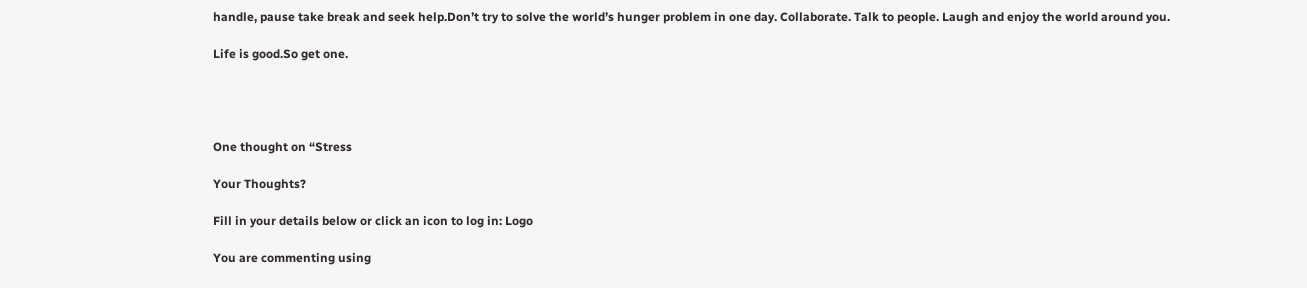handle, pause take break and seek help.Don’t try to solve the world’s hunger problem in one day. Collaborate. Talk to people. Laugh and enjoy the world around you.

Life is good.So get one.




One thought on “Stress

Your Thoughts?

Fill in your details below or click an icon to log in: Logo

You are commenting using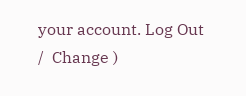your account. Log Out /  Change )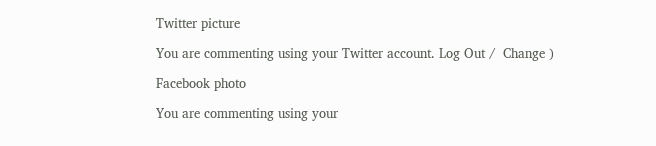Twitter picture

You are commenting using your Twitter account. Log Out /  Change )

Facebook photo

You are commenting using your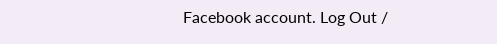Facebook account. Log Out /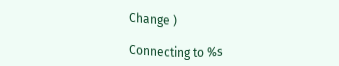Change )

Connecting to %s